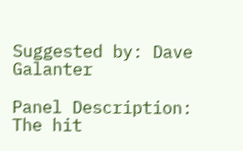Suggested by: Dave Galanter

Panel Description: The hit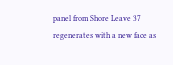panel from Shore Leave 37 regenerates with a new face as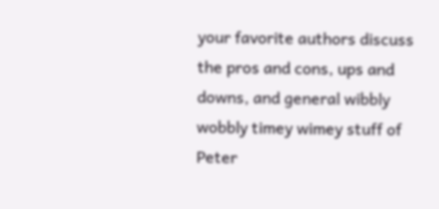your favorite authors discuss the pros and cons, ups and downs, and general wibbly wobbly timey wimey stuff of Peter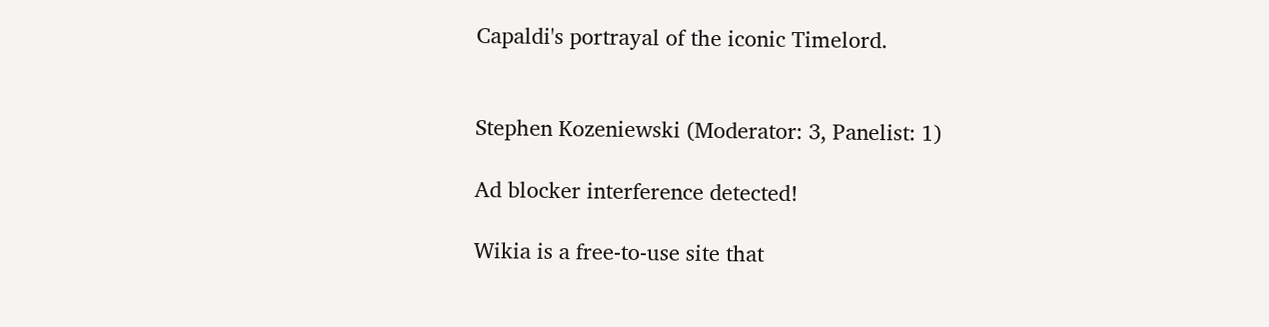Capaldi's portrayal of the iconic Timelord.


Stephen Kozeniewski (Moderator: 3, Panelist: 1)

Ad blocker interference detected!

Wikia is a free-to-use site that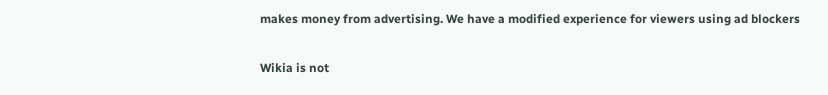makes money from advertising. We have a modified experience for viewers using ad blockers

Wikia is not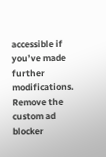accessible if you’ve made further modifications. Remove the custom ad blocker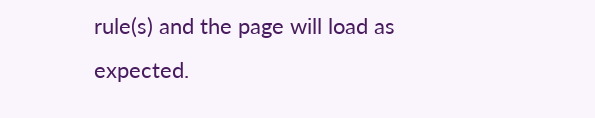rule(s) and the page will load as expected.